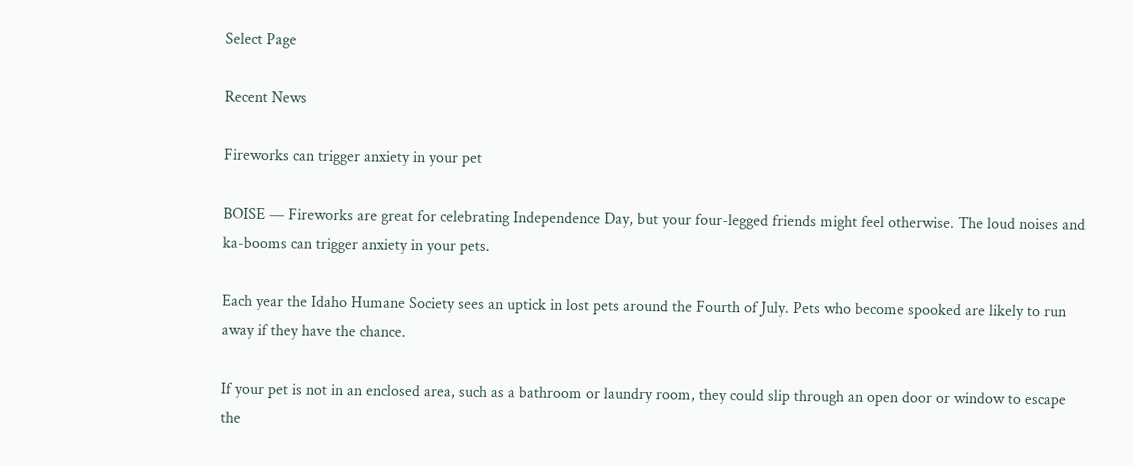Select Page

Recent News

Fireworks can trigger anxiety in your pet

BOISE — Fireworks are great for celebrating Independence Day, but your four-legged friends might feel otherwise. The loud noises and ka-booms can trigger anxiety in your pets.

Each year the Idaho Humane Society sees an uptick in lost pets around the Fourth of July. Pets who become spooked are likely to run away if they have the chance.

If your pet is not in an enclosed area, such as a bathroom or laundry room, they could slip through an open door or window to escape the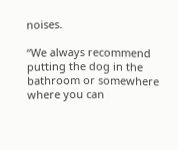noises.

“We always recommend putting the dog in the bathroom or somewhere where you can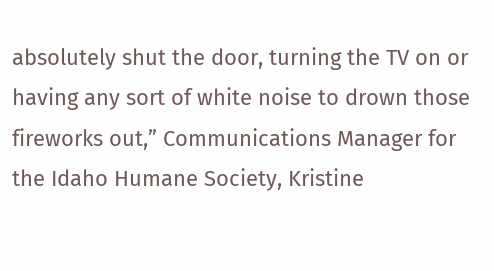absolutely shut the door, turning the TV on or having any sort of white noise to drown those fireworks out,” Communications Manager for the Idaho Humane Society, Kristine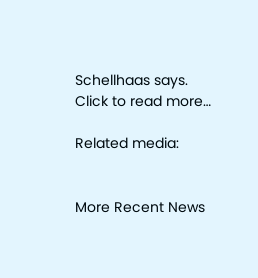Schellhaas says. Click to read more…

Related media:


More Recent News